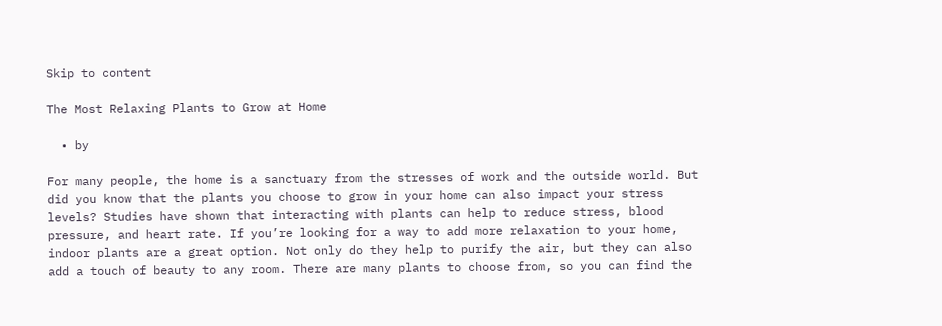Skip to content

The Most Relaxing Plants to Grow at Home

  • by

For many people, the home is a sanctuary from the stresses of work and the outside world. But did you know that the plants you choose to grow in your home can also impact your stress levels? Studies have shown that interacting with plants can help to reduce stress, blood pressure, and heart rate. If you’re looking for a way to add more relaxation to your home, indoor plants are a great option. Not only do they help to purify the air, but they can also add a touch of beauty to any room. There are many plants to choose from, so you can find the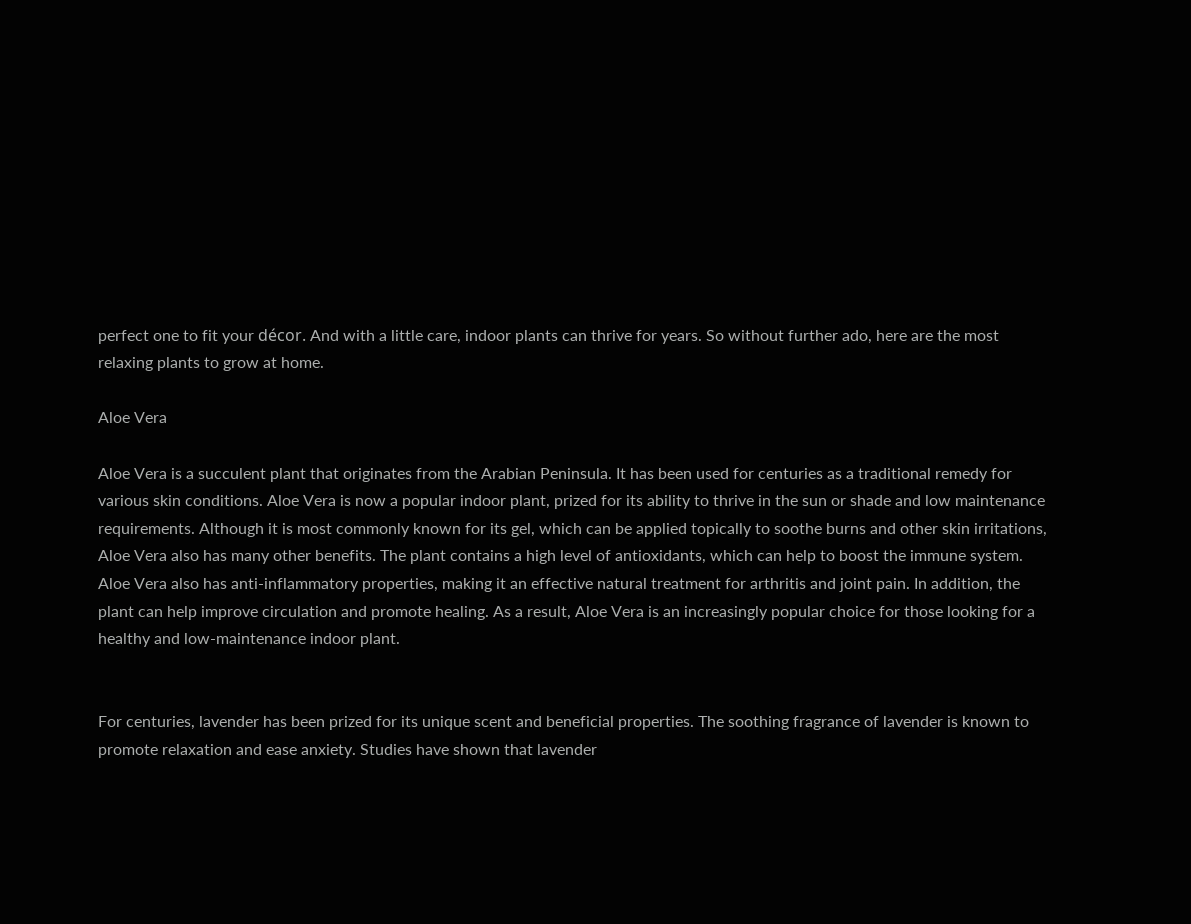perfect one to fit your décor. And with a little care, indoor plants can thrive for years. So without further ado, here are the most relaxing plants to grow at home.

Aloe Vera

Aloe Vera is a succulent plant that originates from the Arabian Peninsula. It has been used for centuries as a traditional remedy for various skin conditions. Aloe Vera is now a popular indoor plant, prized for its ability to thrive in the sun or shade and low maintenance requirements. Although it is most commonly known for its gel, which can be applied topically to soothe burns and other skin irritations, Aloe Vera also has many other benefits. The plant contains a high level of antioxidants, which can help to boost the immune system. Aloe Vera also has anti-inflammatory properties, making it an effective natural treatment for arthritis and joint pain. In addition, the plant can help improve circulation and promote healing. As a result, Aloe Vera is an increasingly popular choice for those looking for a healthy and low-maintenance indoor plant.


For centuries, lavender has been prized for its unique scent and beneficial properties. The soothing fragrance of lavender is known to promote relaxation and ease anxiety. Studies have shown that lavender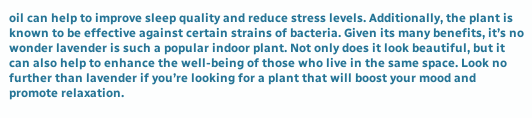oil can help to improve sleep quality and reduce stress levels. Additionally, the plant is known to be effective against certain strains of bacteria. Given its many benefits, it’s no wonder lavender is such a popular indoor plant. Not only does it look beautiful, but it can also help to enhance the well-being of those who live in the same space. Look no further than lavender if you’re looking for a plant that will boost your mood and promote relaxation.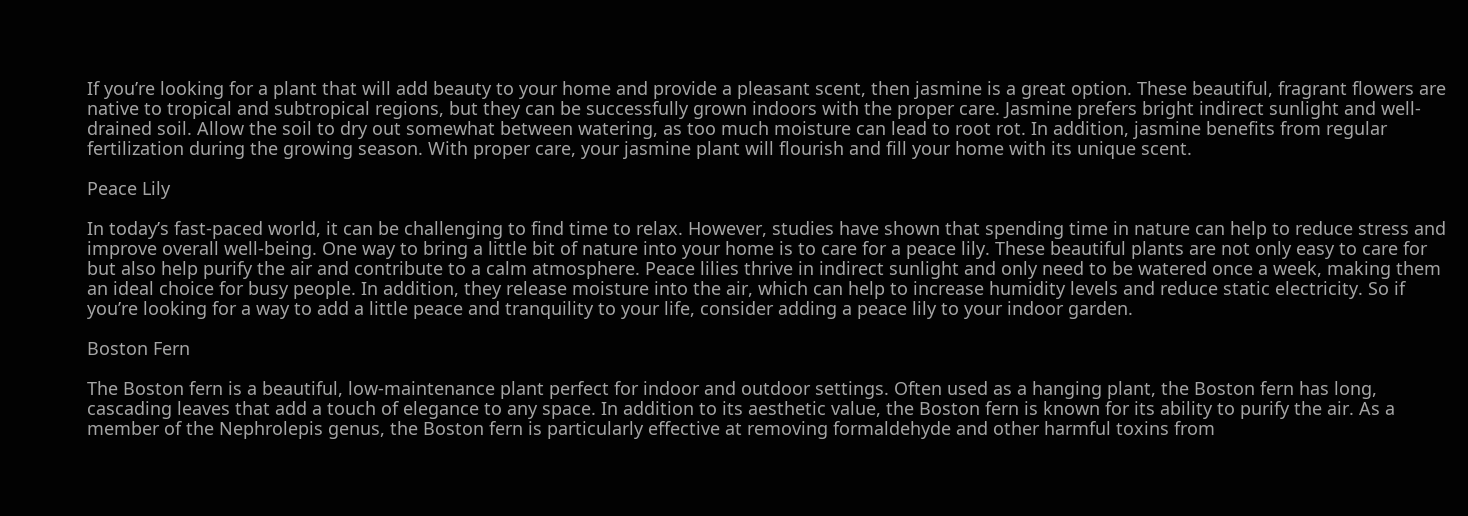If you’re looking for a plant that will add beauty to your home and provide a pleasant scent, then jasmine is a great option. These beautiful, fragrant flowers are native to tropical and subtropical regions, but they can be successfully grown indoors with the proper care. Jasmine prefers bright indirect sunlight and well-drained soil. Allow the soil to dry out somewhat between watering, as too much moisture can lead to root rot. In addition, jasmine benefits from regular fertilization during the growing season. With proper care, your jasmine plant will flourish and fill your home with its unique scent.

Peace Lily

In today’s fast-paced world, it can be challenging to find time to relax. However, studies have shown that spending time in nature can help to reduce stress and improve overall well-being. One way to bring a little bit of nature into your home is to care for a peace lily. These beautiful plants are not only easy to care for but also help purify the air and contribute to a calm atmosphere. Peace lilies thrive in indirect sunlight and only need to be watered once a week, making them an ideal choice for busy people. In addition, they release moisture into the air, which can help to increase humidity levels and reduce static electricity. So if you’re looking for a way to add a little peace and tranquility to your life, consider adding a peace lily to your indoor garden.

Boston Fern

The Boston fern is a beautiful, low-maintenance plant perfect for indoor and outdoor settings. Often used as a hanging plant, the Boston fern has long, cascading leaves that add a touch of elegance to any space. In addition to its aesthetic value, the Boston fern is known for its ability to purify the air. As a member of the Nephrolepis genus, the Boston fern is particularly effective at removing formaldehyde and other harmful toxins from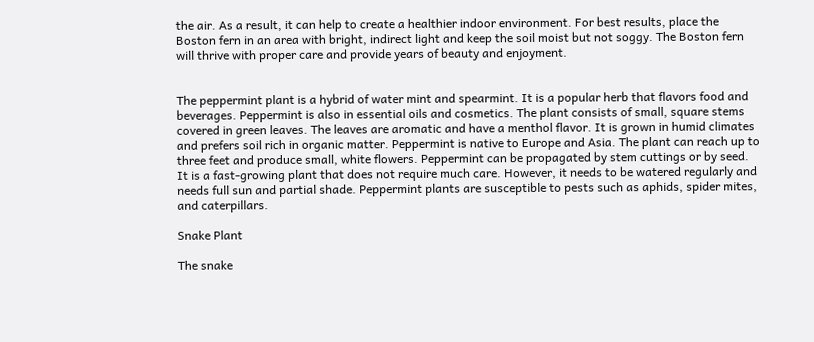the air. As a result, it can help to create a healthier indoor environment. For best results, place the Boston fern in an area with bright, indirect light and keep the soil moist but not soggy. The Boston fern will thrive with proper care and provide years of beauty and enjoyment.


The peppermint plant is a hybrid of water mint and spearmint. It is a popular herb that flavors food and beverages. Peppermint is also in essential oils and cosmetics. The plant consists of small, square stems covered in green leaves. The leaves are aromatic and have a menthol flavor. It is grown in humid climates and prefers soil rich in organic matter. Peppermint is native to Europe and Asia. The plant can reach up to three feet and produce small, white flowers. Peppermint can be propagated by stem cuttings or by seed. It is a fast-growing plant that does not require much care. However, it needs to be watered regularly and needs full sun and partial shade. Peppermint plants are susceptible to pests such as aphids, spider mites, and caterpillars.

Snake Plant

The snake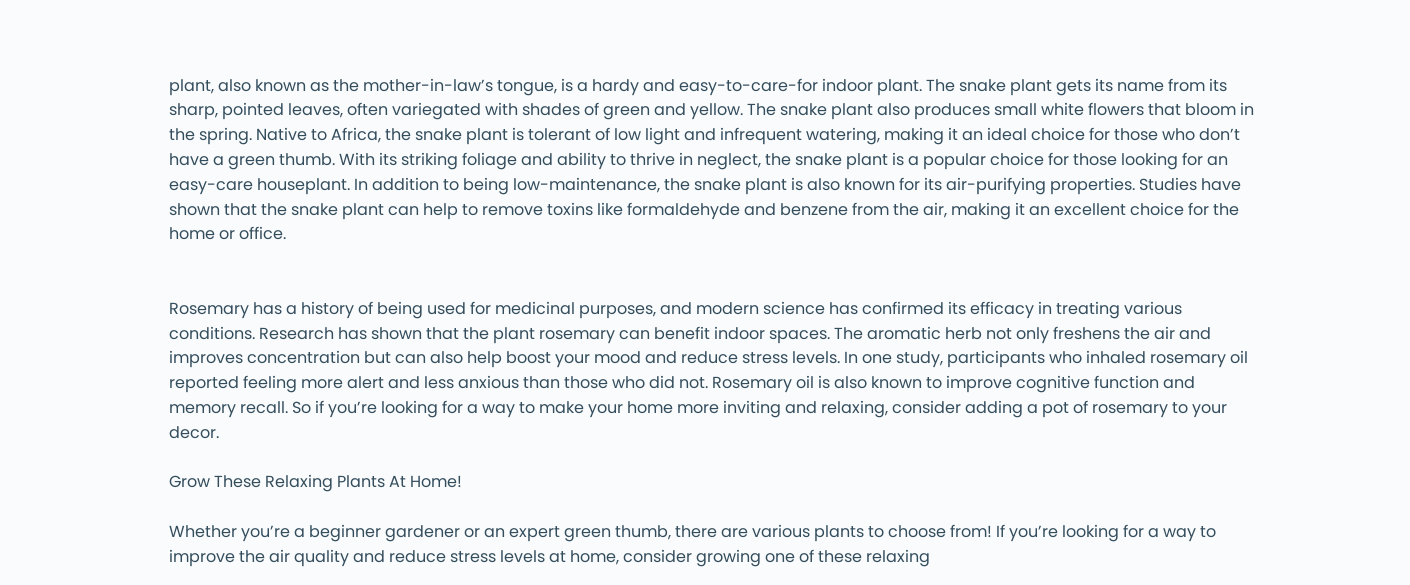plant, also known as the mother-in-law’s tongue, is a hardy and easy-to-care-for indoor plant. The snake plant gets its name from its sharp, pointed leaves, often variegated with shades of green and yellow. The snake plant also produces small white flowers that bloom in the spring. Native to Africa, the snake plant is tolerant of low light and infrequent watering, making it an ideal choice for those who don’t have a green thumb. With its striking foliage and ability to thrive in neglect, the snake plant is a popular choice for those looking for an easy-care houseplant. In addition to being low-maintenance, the snake plant is also known for its air-purifying properties. Studies have shown that the snake plant can help to remove toxins like formaldehyde and benzene from the air, making it an excellent choice for the home or office.


Rosemary has a history of being used for medicinal purposes, and modern science has confirmed its efficacy in treating various conditions. Research has shown that the plant rosemary can benefit indoor spaces. The aromatic herb not only freshens the air and improves concentration but can also help boost your mood and reduce stress levels. In one study, participants who inhaled rosemary oil reported feeling more alert and less anxious than those who did not. Rosemary oil is also known to improve cognitive function and memory recall. So if you’re looking for a way to make your home more inviting and relaxing, consider adding a pot of rosemary to your decor.

Grow These Relaxing Plants At Home!

Whether you’re a beginner gardener or an expert green thumb, there are various plants to choose from! If you’re looking for a way to improve the air quality and reduce stress levels at home, consider growing one of these relaxing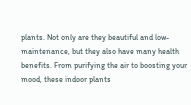plants. Not only are they beautiful and low-maintenance, but they also have many health benefits. From purifying the air to boosting your mood, these indoor plants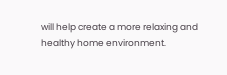will help create a more relaxing and healthy home environment.